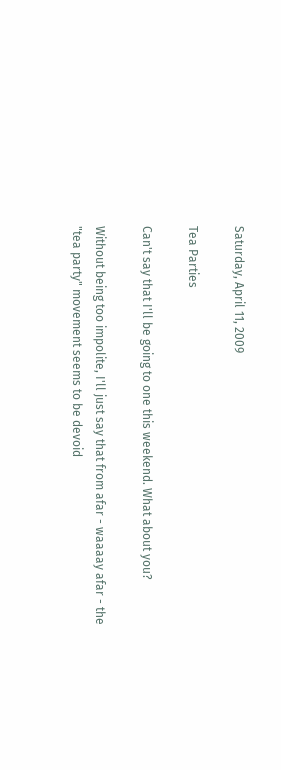Saturday, April 11, 2009

Tea Parties

Can't say that I'll be going to one this weekend. What about you?

Without being too impolite, I'll just say that from afar - waaaay afar - the "tea party" movement seems to be devoid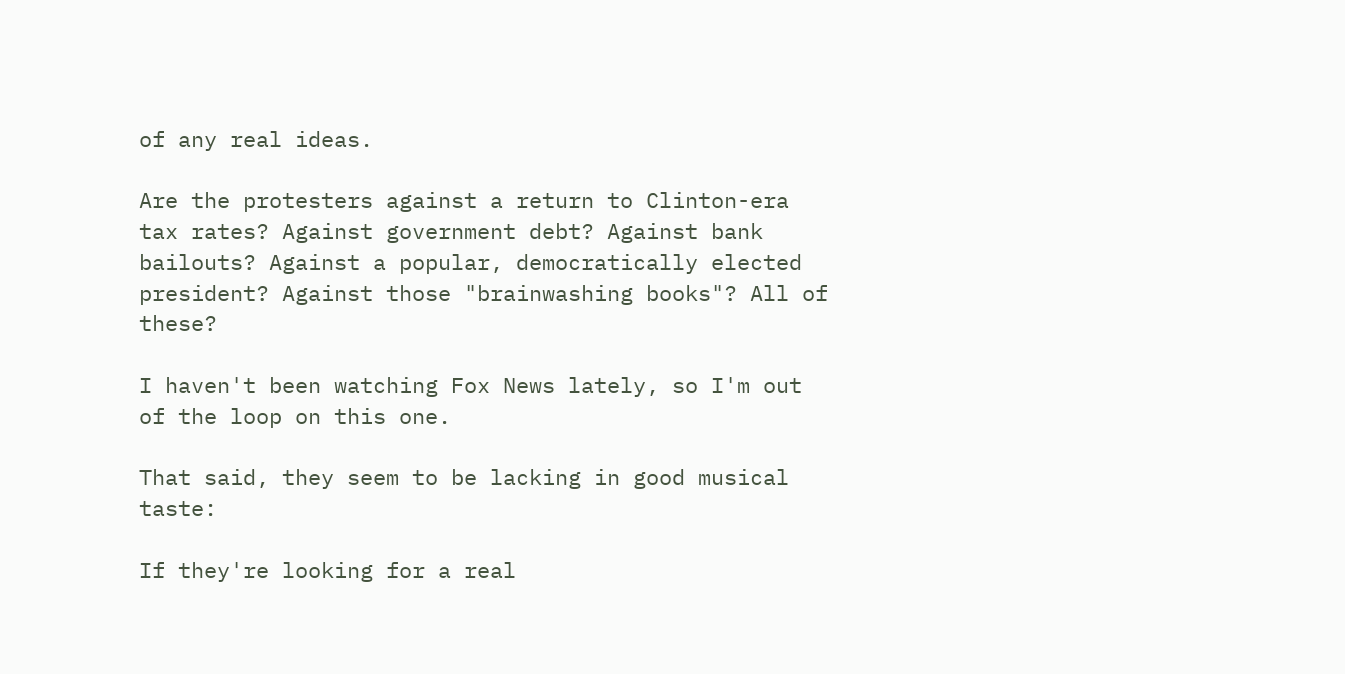of any real ideas.

Are the protesters against a return to Clinton-era tax rates? Against government debt? Against bank bailouts? Against a popular, democratically elected president? Against those "brainwashing books"? All of these?

I haven't been watching Fox News lately, so I'm out of the loop on this one.

That said, they seem to be lacking in good musical taste:

If they're looking for a real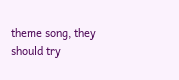theme song, they should try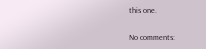this one.

No comments: